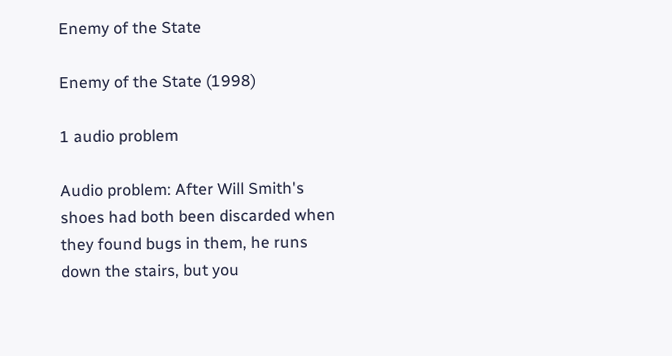Enemy of the State

Enemy of the State (1998)

1 audio problem

Audio problem: After Will Smith's shoes had both been discarded when they found bugs in them, he runs down the stairs, but you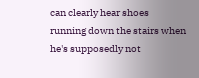can clearly hear shoes running down the stairs when he's supposedly not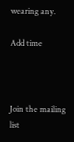wearing any.

Add time



Join the mailing list